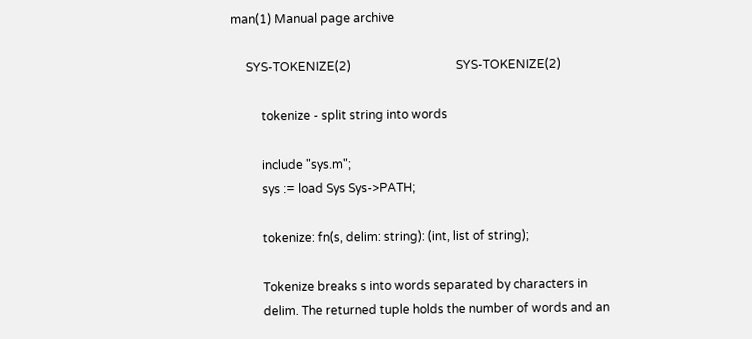man(1) Manual page archive

     SYS-TOKENIZE(2)                                   SYS-TOKENIZE(2)

          tokenize - split string into words

          include "sys.m";
          sys := load Sys Sys->PATH;

          tokenize: fn(s, delim: string): (int, list of string);

          Tokenize breaks s into words separated by characters in
          delim. The returned tuple holds the number of words and an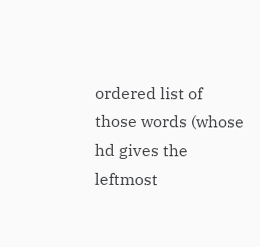ordered list of those words (whose hd gives the leftmost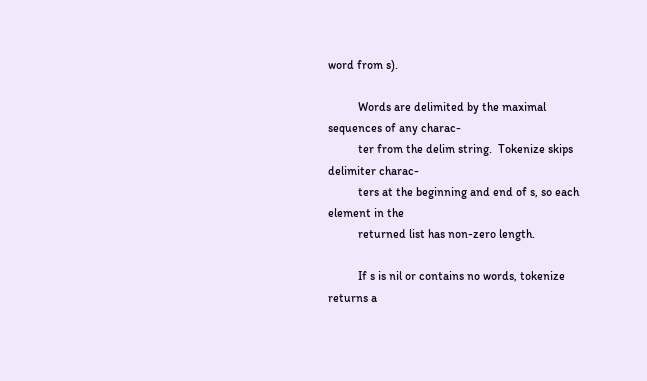word from s).

          Words are delimited by the maximal sequences of any charac-
          ter from the delim string.  Tokenize skips delimiter charac-
          ters at the beginning and end of s, so each element in the
          returned list has non-zero length.

          If s is nil or contains no words, tokenize returns a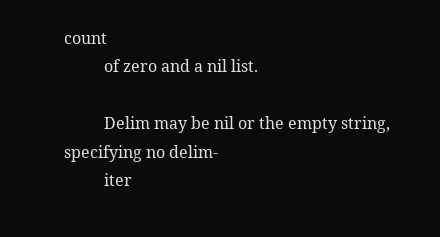count
          of zero and a nil list.

          Delim may be nil or the empty string, specifying no delim-
          iter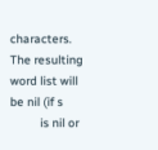characters.  The resulting word list will be nil (if s
          is nil or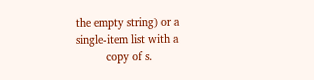the empty string) or a single-item list with a
          copy of s.